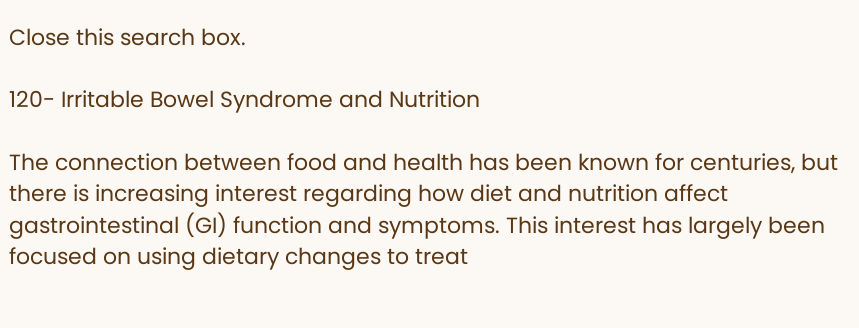Close this search box.

120- Irritable Bowel Syndrome and Nutrition

The connection between food and health has been known for centuries, but there is increasing interest regarding how diet and nutrition affect gastrointestinal (GI) function and symptoms. This interest has largely been focused on using dietary changes to treat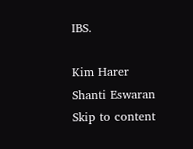IBS.

Kim Harer
Shanti Eswaran
Skip to content